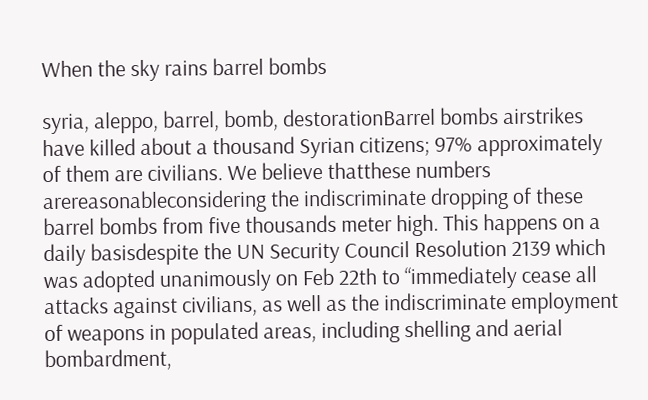When the sky rains barrel bombs

syria, aleppo, barrel, bomb, destorationBarrel bombs airstrikes have killed about a thousand Syrian citizens; 97% approximately of them are civilians. We believe thatthese numbers arereasonableconsidering the indiscriminate dropping of these barrel bombs from five thousands meter high. This happens on a daily basisdespite the UN Security Council Resolution 2139 which was adopted unanimously on Feb 22th to “immediately cease all attacks against civilians, as well as the indiscriminate employment of weapons in populated areas, including shelling and aerial bombardment,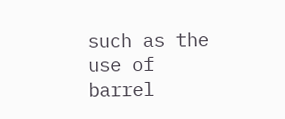such as the use of barrel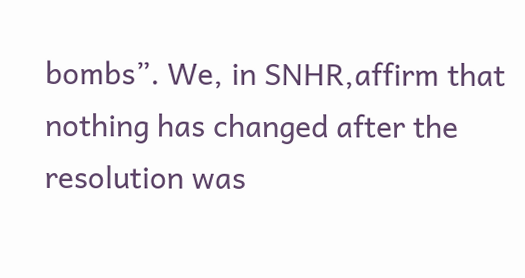bombs”. We, in SNHR,affirm that nothing has changed after the resolution was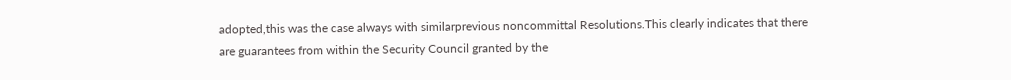adopted,this was the case always with similarprevious noncommittal Resolutions.This clearly indicates that there are guarantees from within the Security Council granted by the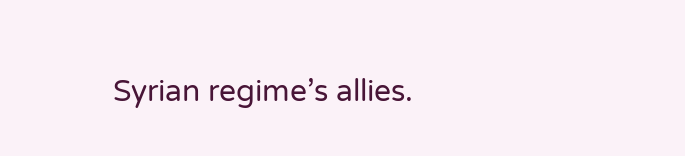Syrian regime’s allies.